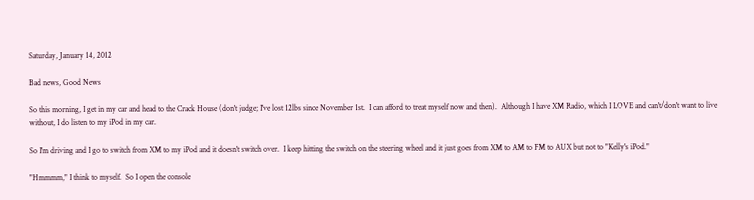Saturday, January 14, 2012

Bad news, Good News

So this morning, I get in my car and head to the Crack House (don't judge; I've lost 12lbs since November 1st.  I can afford to treat myself now and then).  Although I have XM Radio, which I LOVE and can't/don't want to live without, I do listen to my iPod in my car.

So I'm driving and I go to switch from XM to my iPod and it doesn't switch over.  I keep hitting the switch on the steering wheel and it just goes from XM to AM to FM to AUX but not to "Kelly's iPod."

"Hmmmm," I think to myself.  So I open the console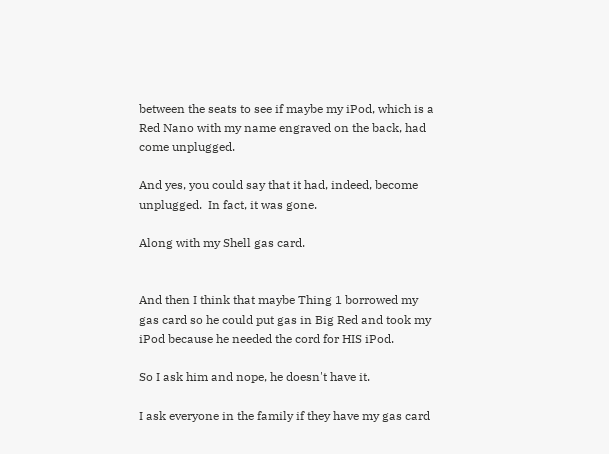between the seats to see if maybe my iPod, which is a Red Nano with my name engraved on the back, had come unplugged.

And yes, you could say that it had, indeed, become unplugged.  In fact, it was gone.

Along with my Shell gas card.


And then I think that maybe Thing 1 borrowed my gas card so he could put gas in Big Red and took my iPod because he needed the cord for HIS iPod.

So I ask him and nope, he doesn't have it.

I ask everyone in the family if they have my gas card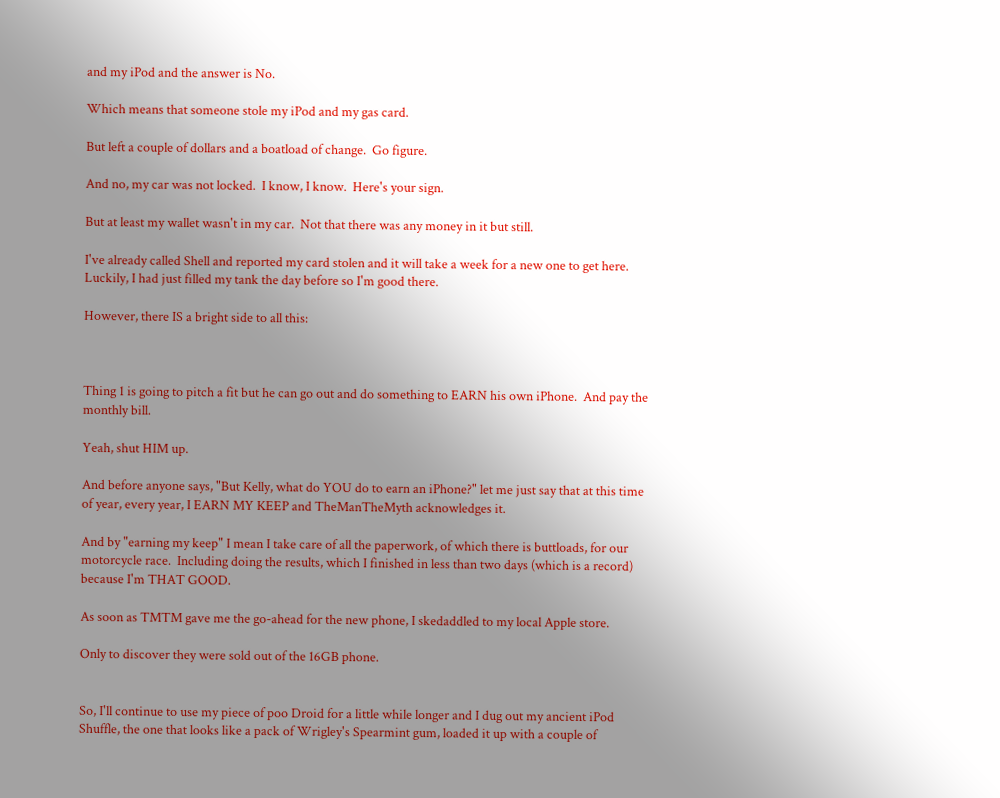and my iPod and the answer is No.

Which means that someone stole my iPod and my gas card.

But left a couple of dollars and a boatload of change.  Go figure.

And no, my car was not locked.  I know, I know.  Here's your sign.

But at least my wallet wasn't in my car.  Not that there was any money in it but still.

I've already called Shell and reported my card stolen and it will take a week for a new one to get here.  Luckily, I had just filled my tank the day before so I'm good there.

However, there IS a bright side to all this:



Thing 1 is going to pitch a fit but he can go out and do something to EARN his own iPhone.  And pay the monthly bill.

Yeah, shut HIM up.

And before anyone says, "But Kelly, what do YOU do to earn an iPhone?" let me just say that at this time of year, every year, I EARN MY KEEP and TheManTheMyth acknowledges it.

And by "earning my keep" I mean I take care of all the paperwork, of which there is buttloads, for our motorcycle race.  Including doing the results, which I finished in less than two days (which is a record) because I'm THAT GOOD.

As soon as TMTM gave me the go-ahead for the new phone, I skedaddled to my local Apple store.

Only to discover they were sold out of the 16GB phone.


So, I'll continue to use my piece of poo Droid for a little while longer and I dug out my ancient iPod Shuffle, the one that looks like a pack of Wrigley's Spearmint gum, loaded it up with a couple of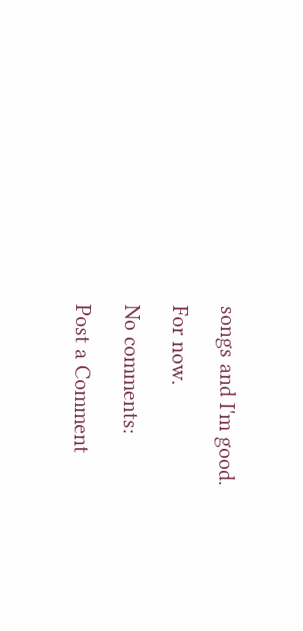songs and I'm good.

For now.

No comments:

Post a Comment